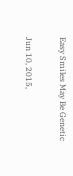Easy Smiles May Be Genetic

Jun 10, 2015,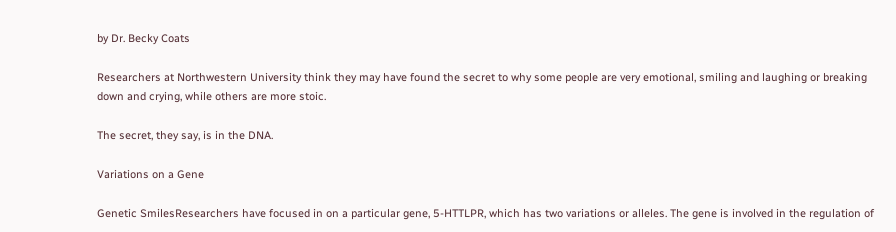by Dr. Becky Coats

Researchers at Northwestern University think they may have found the secret to why some people are very emotional, smiling and laughing or breaking down and crying, while others are more stoic.

The secret, they say, is in the DNA.

Variations on a Gene

Genetic SmilesResearchers have focused in on a particular gene, 5-HTTLPR, which has two variations or alleles. The gene is involved in the regulation of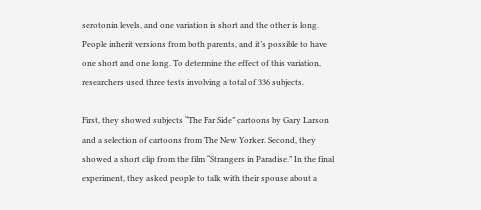serotonin levels, and one variation is short and the other is long. People inherit versions from both parents, and it’s possible to have one short and one long. To determine the effect of this variation, researchers used three tests involving a total of 336 subjects.

First, they showed subjects “The Far Side” cartoons by Gary Larson and a selection of cartoons from The New Yorker. Second, they showed a short clip from the film “Strangers in Paradise.” In the final experiment, they asked people to talk with their spouse about a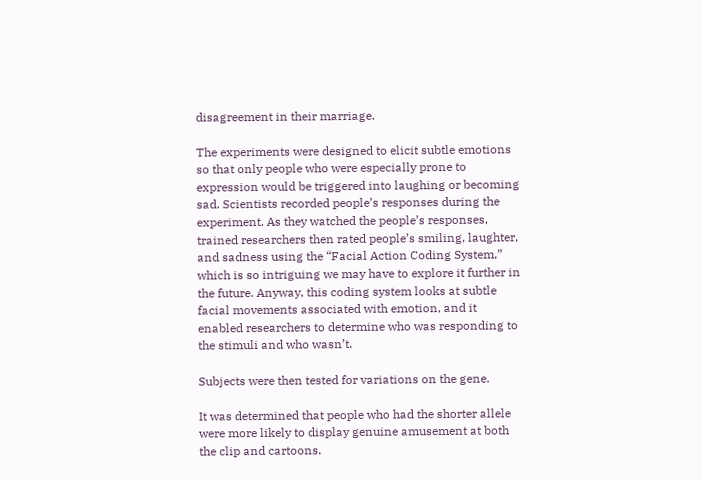disagreement in their marriage.

The experiments were designed to elicit subtle emotions so that only people who were especially prone to expression would be triggered into laughing or becoming sad. Scientists recorded people’s responses during the experiment. As they watched the people’s responses, trained researchers then rated people’s smiling, laughter, and sadness using the “Facial Action Coding System,” which is so intriguing we may have to explore it further in the future. Anyway, this coding system looks at subtle facial movements associated with emotion, and it enabled researchers to determine who was responding to the stimuli and who wasn’t.

Subjects were then tested for variations on the gene.

It was determined that people who had the shorter allele were more likely to display genuine amusement at both the clip and cartoons.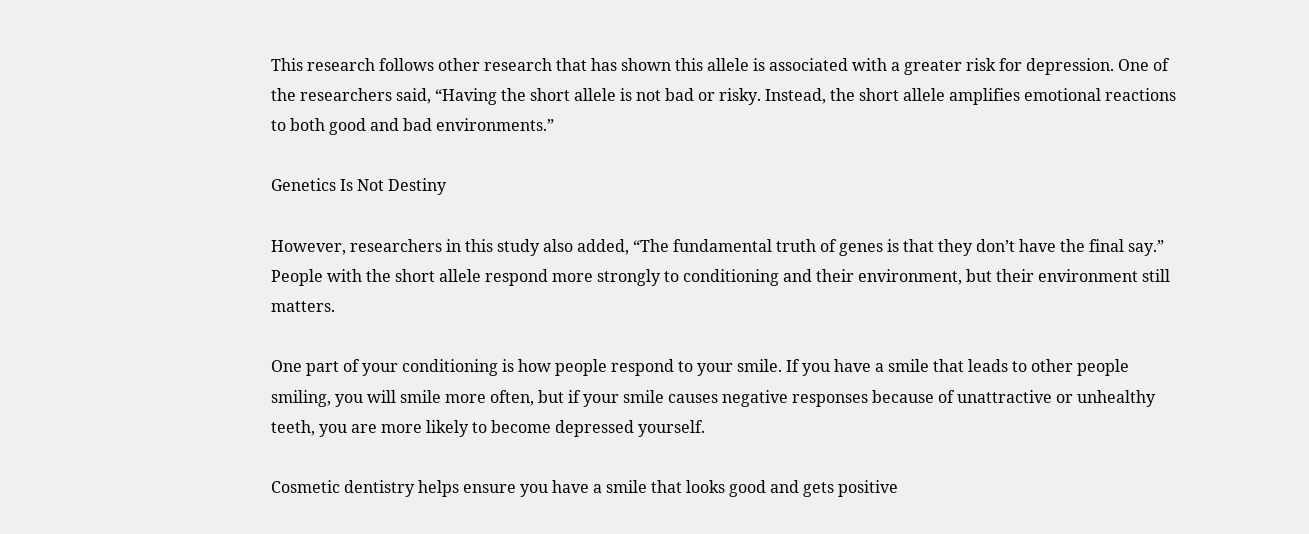This research follows other research that has shown this allele is associated with a greater risk for depression. One of the researchers said, “Having the short allele is not bad or risky. Instead, the short allele amplifies emotional reactions to both good and bad environments.”

Genetics Is Not Destiny

However, researchers in this study also added, “The fundamental truth of genes is that they don’t have the final say.” People with the short allele respond more strongly to conditioning and their environment, but their environment still matters.

One part of your conditioning is how people respond to your smile. If you have a smile that leads to other people smiling, you will smile more often, but if your smile causes negative responses because of unattractive or unhealthy teeth, you are more likely to become depressed yourself.

Cosmetic dentistry helps ensure you have a smile that looks good and gets positive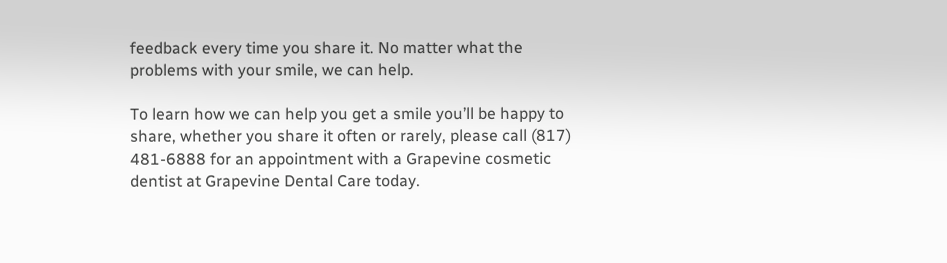feedback every time you share it. No matter what the problems with your smile, we can help.

To learn how we can help you get a smile you’ll be happy to share, whether you share it often or rarely, please call (817) 481-6888 for an appointment with a Grapevine cosmetic dentist at Grapevine Dental Care today.